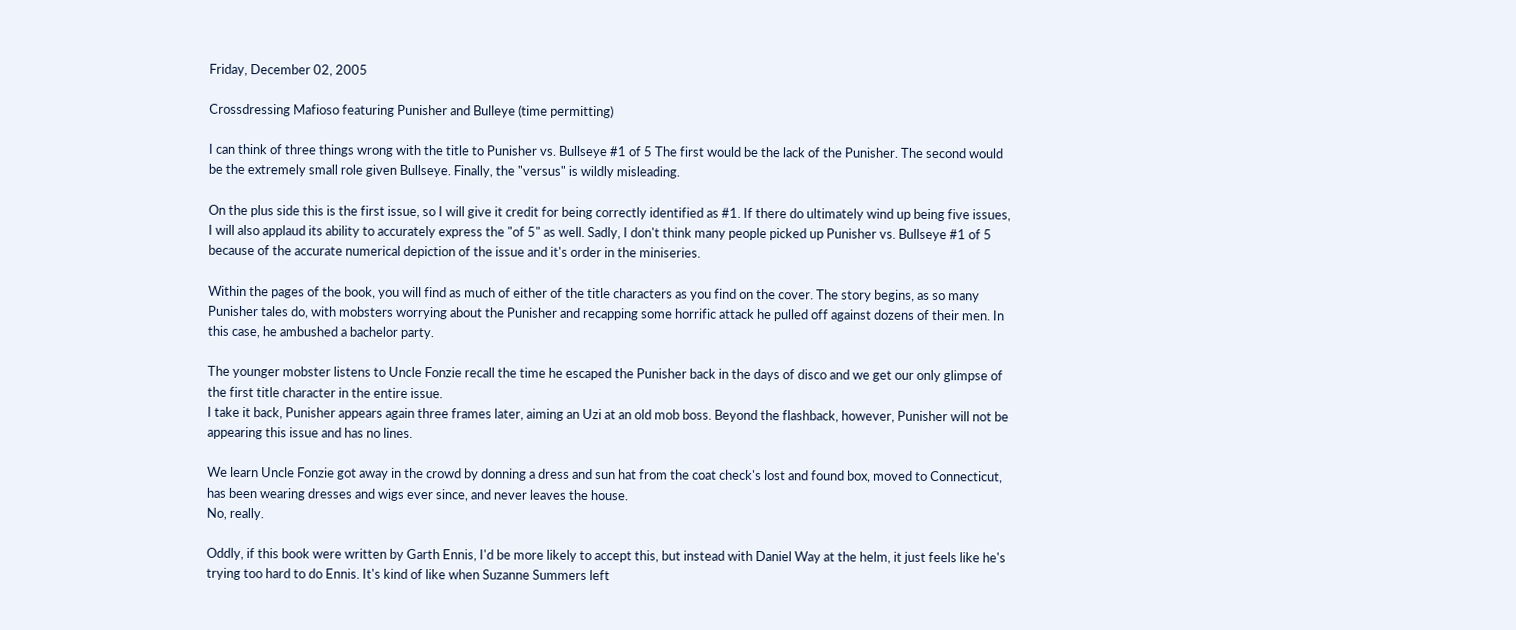Friday, December 02, 2005

Crossdressing Mafioso featuring Punisher and Bulleye (time permitting)

I can think of three things wrong with the title to Punisher vs. Bullseye #1 of 5 The first would be the lack of the Punisher. The second would be the extremely small role given Bullseye. Finally, the "versus" is wildly misleading.

On the plus side this is the first issue, so I will give it credit for being correctly identified as #1. If there do ultimately wind up being five issues, I will also applaud its ability to accurately express the "of 5" as well. Sadly, I don't think many people picked up Punisher vs. Bullseye #1 of 5 because of the accurate numerical depiction of the issue and it's order in the miniseries.

Within the pages of the book, you will find as much of either of the title characters as you find on the cover. The story begins, as so many Punisher tales do, with mobsters worrying about the Punisher and recapping some horrific attack he pulled off against dozens of their men. In this case, he ambushed a bachelor party.

The younger mobster listens to Uncle Fonzie recall the time he escaped the Punisher back in the days of disco and we get our only glimpse of the first title character in the entire issue.
I take it back, Punisher appears again three frames later, aiming an Uzi at an old mob boss. Beyond the flashback, however, Punisher will not be appearing this issue and has no lines.

We learn Uncle Fonzie got away in the crowd by donning a dress and sun hat from the coat check's lost and found box, moved to Connecticut, has been wearing dresses and wigs ever since, and never leaves the house.
No, really.

Oddly, if this book were written by Garth Ennis, I'd be more likely to accept this, but instead with Daniel Way at the helm, it just feels like he's trying too hard to do Ennis. It's kind of like when Suzanne Summers left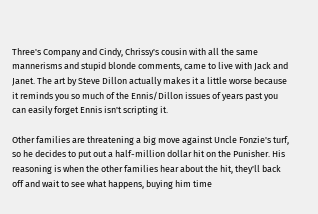Three's Company and Cindy, Chrissy's cousin with all the same mannerisms and stupid blonde comments, came to live with Jack and Janet. The art by Steve Dillon actually makes it a little worse because it reminds you so much of the Ennis/Dillon issues of years past you can easily forget Ennis isn't scripting it.

Other families are threatening a big move against Uncle Fonzie's turf, so he decides to put out a half-million dollar hit on the Punisher. His reasoning is when the other families hear about the hit, they'll back off and wait to see what happens, buying him time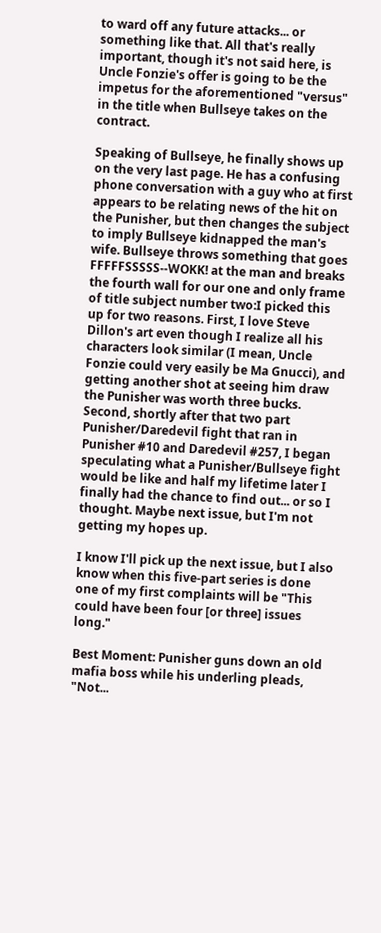to ward off any future attacks... or something like that. All that's really important, though it's not said here, is Uncle Fonzie's offer is going to be the impetus for the aforementioned "versus" in the title when Bullseye takes on the contract.

Speaking of Bullseye, he finally shows up on the very last page. He has a confusing phone conversation with a guy who at first appears to be relating news of the hit on the Punisher, but then changes the subject to imply Bullseye kidnapped the man's wife. Bullseye throws something that goes FFFFFSSSSS--WOKK! at the man and breaks the fourth wall for our one and only frame of title subject number two:I picked this up for two reasons. First, I love Steve Dillon's art even though I realize all his characters look similar (I mean, Uncle Fonzie could very easily be Ma Gnucci), and getting another shot at seeing him draw the Punisher was worth three bucks. Second, shortly after that two part Punisher/Daredevil fight that ran in Punisher #10 and Daredevil #257, I began speculating what a Punisher/Bullseye fight would be like and half my lifetime later I finally had the chance to find out... or so I thought. Maybe next issue, but I'm not getting my hopes up.

I know I'll pick up the next issue, but I also know when this five-part series is done one of my first complaints will be "This could have been four [or three] issues long."

Best Moment: Punisher guns down an old mafia boss while his underling pleads, "Not...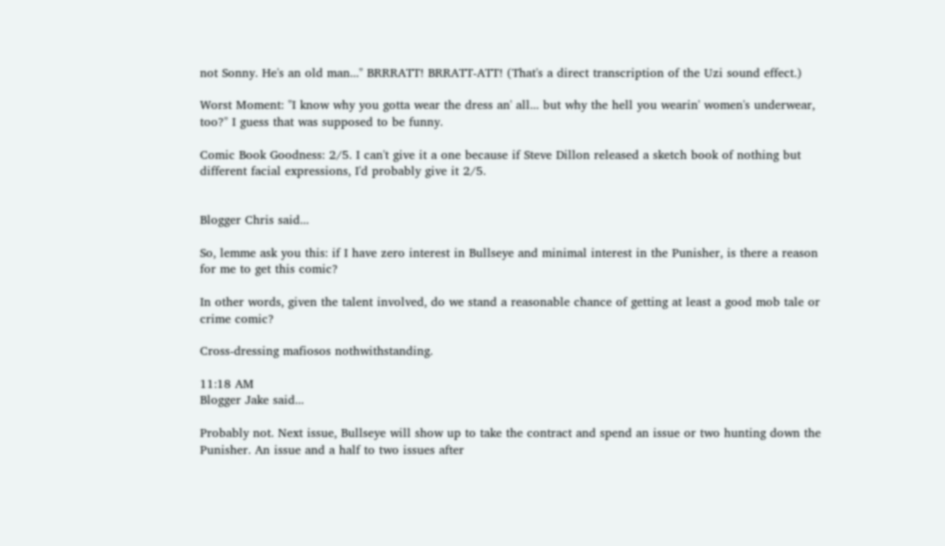not Sonny. He's an old man..." BRRRATT! BRRATT-ATT! (That's a direct transcription of the Uzi sound effect.)

Worst Moment: "I know why you gotta wear the dress an' all... but why the hell you wearin' women's underwear, too?" I guess that was supposed to be funny.

Comic Book Goodness: 2/5. I can't give it a one because if Steve Dillon released a sketch book of nothing but different facial expressions, I'd probably give it 2/5.


Blogger Chris said...

So, lemme ask you this: if I have zero interest in Bullseye and minimal interest in the Punisher, is there a reason for me to get this comic?

In other words, given the talent involved, do we stand a reasonable chance of getting at least a good mob tale or crime comic?

Cross-dressing mafiosos nothwithstanding.

11:18 AM
Blogger Jake said...

Probably not. Next issue, Bullseye will show up to take the contract and spend an issue or two hunting down the Punisher. An issue and a half to two issues after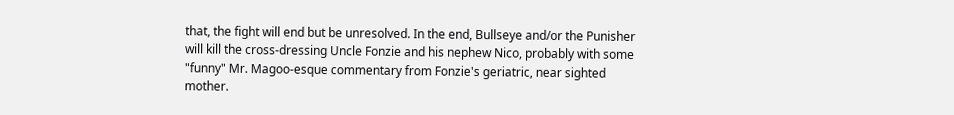that, the fight will end but be unresolved. In the end, Bullseye and/or the Punisher will kill the cross-dressing Uncle Fonzie and his nephew Nico, probably with some "funny" Mr. Magoo-esque commentary from Fonzie's geriatric, near sighted mother.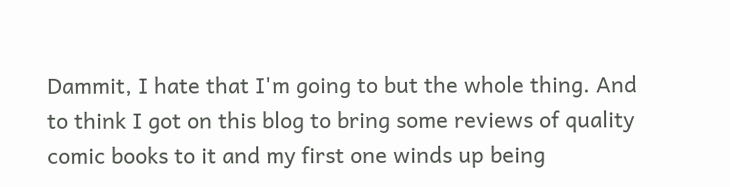Dammit, I hate that I'm going to but the whole thing. And to think I got on this blog to bring some reviews of quality comic books to it and my first one winds up being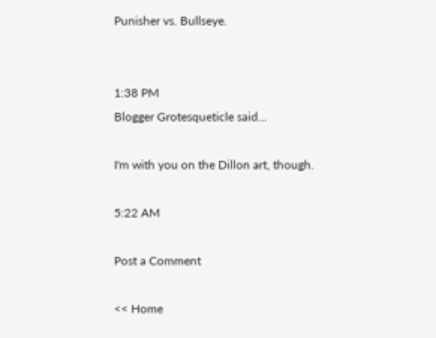Punisher vs. Bullseye.


1:38 PM
Blogger Grotesqueticle said...

I'm with you on the Dillon art, though.

5:22 AM

Post a Comment

<< Home